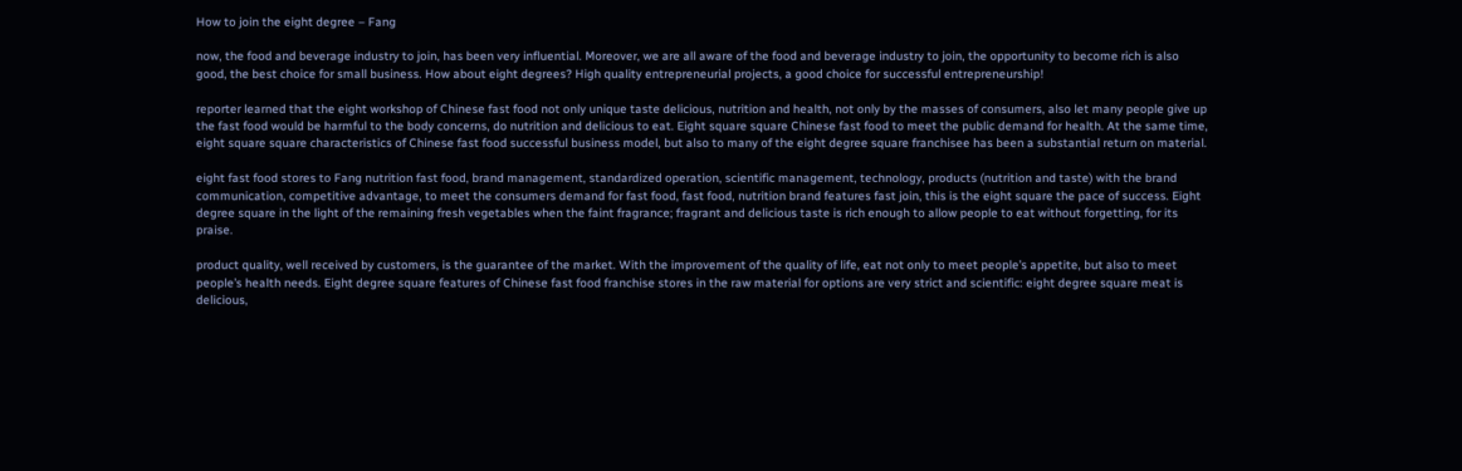How to join the eight degree – Fang

now, the food and beverage industry to join, has been very influential. Moreover, we are all aware of the food and beverage industry to join, the opportunity to become rich is also good, the best choice for small business. How about eight degrees? High quality entrepreneurial projects, a good choice for successful entrepreneurship!

reporter learned that the eight workshop of Chinese fast food not only unique taste delicious, nutrition and health, not only by the masses of consumers, also let many people give up the fast food would be harmful to the body concerns, do nutrition and delicious to eat. Eight square square Chinese fast food to meet the public demand for health. At the same time, eight square square characteristics of Chinese fast food successful business model, but also to many of the eight degree square franchisee has been a substantial return on material.

eight fast food stores to Fang nutrition fast food, brand management, standardized operation, scientific management, technology, products (nutrition and taste) with the brand communication, competitive advantage, to meet the consumers demand for fast food, fast food, nutrition brand features fast join, this is the eight square the pace of success. Eight degree square in the light of the remaining fresh vegetables when the faint fragrance; fragrant and delicious taste is rich enough to allow people to eat without forgetting, for its praise.

product quality, well received by customers, is the guarantee of the market. With the improvement of the quality of life, eat not only to meet people’s appetite, but also to meet people’s health needs. Eight degree square features of Chinese fast food franchise stores in the raw material for options are very strict and scientific: eight degree square meat is delicious,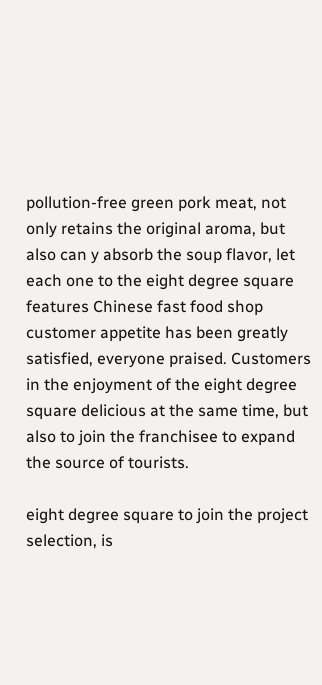pollution-free green pork meat, not only retains the original aroma, but also can y absorb the soup flavor, let each one to the eight degree square features Chinese fast food shop customer appetite has been greatly satisfied, everyone praised. Customers in the enjoyment of the eight degree square delicious at the same time, but also to join the franchisee to expand the source of tourists.

eight degree square to join the project selection, is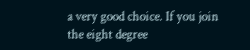a very good choice. If you join the eight degree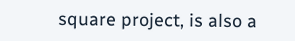square project, is also a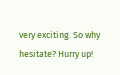very exciting. So why hesitate? Hurry up!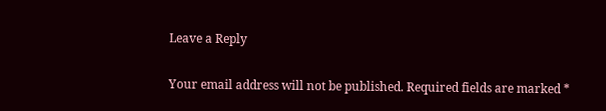Leave a Reply

Your email address will not be published. Required fields are marked *